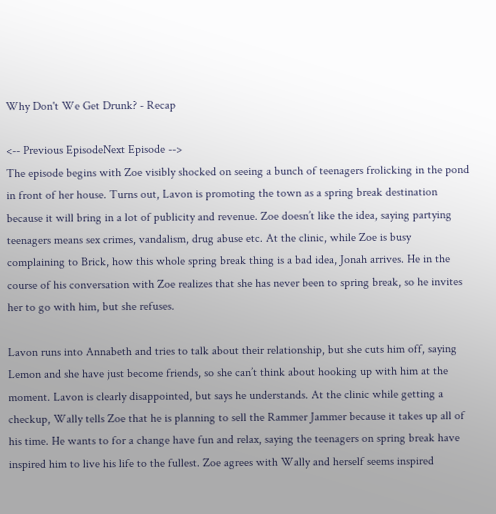Why Don't We Get Drunk? - Recap

<-- Previous EpisodeNext Episode -->
The episode begins with Zoe visibly shocked on seeing a bunch of teenagers frolicking in the pond in front of her house. Turns out, Lavon is promoting the town as a spring break destination because it will bring in a lot of publicity and revenue. Zoe doesn’t like the idea, saying partying teenagers means sex crimes, vandalism, drug abuse etc. At the clinic, while Zoe is busy complaining to Brick, how this whole spring break thing is a bad idea, Jonah arrives. He in the course of his conversation with Zoe realizes that she has never been to spring break, so he invites her to go with him, but she refuses.

Lavon runs into Annabeth and tries to talk about their relationship, but she cuts him off, saying Lemon and she have just become friends, so she can’t think about hooking up with him at the moment. Lavon is clearly disappointed, but says he understands. At the clinic while getting a checkup, Wally tells Zoe that he is planning to sell the Rammer Jammer because it takes up all of his time. He wants to for a change have fun and relax, saying the teenagers on spring break have inspired him to live his life to the fullest. Zoe agrees with Wally and herself seems inspired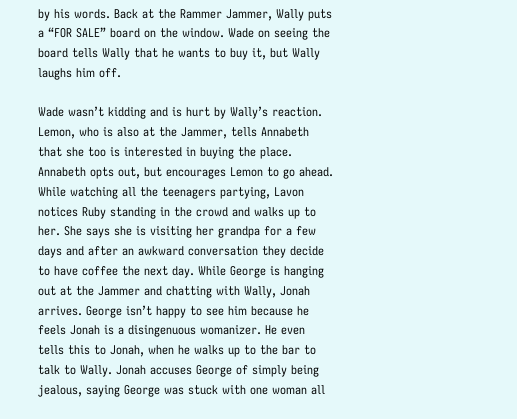by his words. Back at the Rammer Jammer, Wally puts a “FOR SALE” board on the window. Wade on seeing the board tells Wally that he wants to buy it, but Wally laughs him off.

Wade wasn’t kidding and is hurt by Wally’s reaction. Lemon, who is also at the Jammer, tells Annabeth that she too is interested in buying the place. Annabeth opts out, but encourages Lemon to go ahead. While watching all the teenagers partying, Lavon notices Ruby standing in the crowd and walks up to her. She says she is visiting her grandpa for a few days and after an awkward conversation they decide to have coffee the next day. While George is hanging out at the Jammer and chatting with Wally, Jonah arrives. George isn’t happy to see him because he feels Jonah is a disingenuous womanizer. He even tells this to Jonah, when he walks up to the bar to talk to Wally. Jonah accuses George of simply being jealous, saying George was stuck with one woman all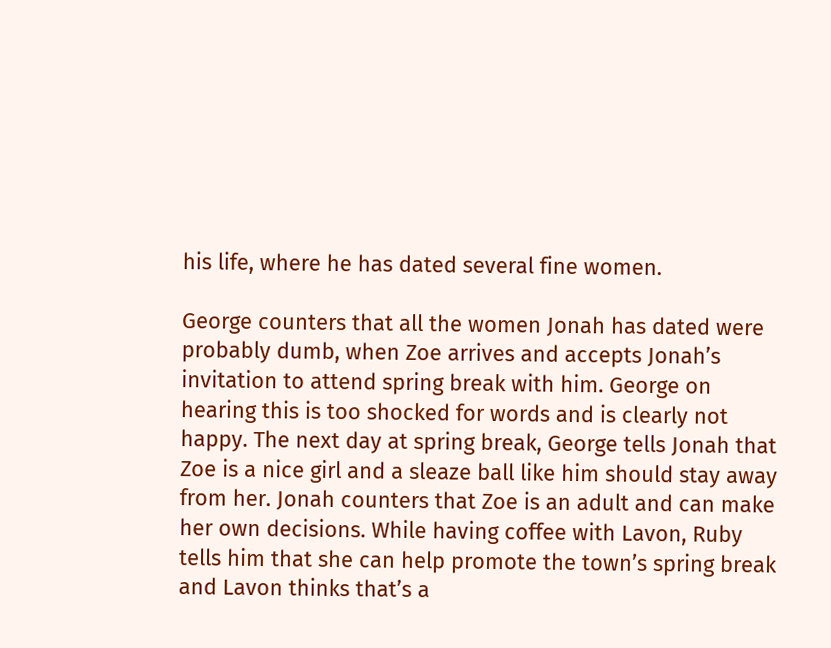his life, where he has dated several fine women.

George counters that all the women Jonah has dated were probably dumb, when Zoe arrives and accepts Jonah’s invitation to attend spring break with him. George on hearing this is too shocked for words and is clearly not happy. The next day at spring break, George tells Jonah that Zoe is a nice girl and a sleaze ball like him should stay away from her. Jonah counters that Zoe is an adult and can make her own decisions. While having coffee with Lavon, Ruby tells him that she can help promote the town’s spring break and Lavon thinks that’s a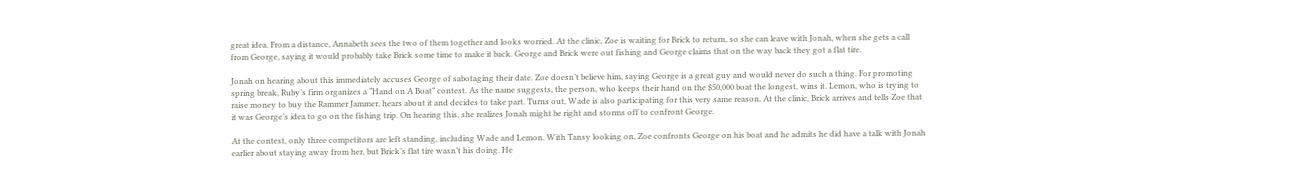great idea. From a distance, Annabeth sees the two of them together and looks worried. At the clinic, Zoe is waiting for Brick to return, so she can leave with Jonah, when she gets a call from George, saying it would probably take Brick some time to make it back. George and Brick were out fishing and George claims that on the way back they got a flat tire.

Jonah on hearing about this immediately accuses George of sabotaging their date. Zoe doesn’t believe him, saying George is a great guy and would never do such a thing. For promoting spring break, Ruby’s firm organizes a “Hand on A Boat” contest. As the name suggests, the person, who keeps their hand on the $50,000 boat the longest, wins it. Lemon, who is trying to raise money to buy the Rammer Jammer, hears about it and decides to take part. Turns out, Wade is also participating for this very same reason. At the clinic, Brick arrives and tells Zoe that it was George’s idea to go on the fishing trip. On hearing this, she realizes Jonah might be right and storms off to confront George.

At the contest, only three competitors are left standing, including Wade and Lemon. With Tansy looking on, Zoe confronts George on his boat and he admits he did have a talk with Jonah earlier about staying away from her, but Brick’s flat tire wasn’t his doing. He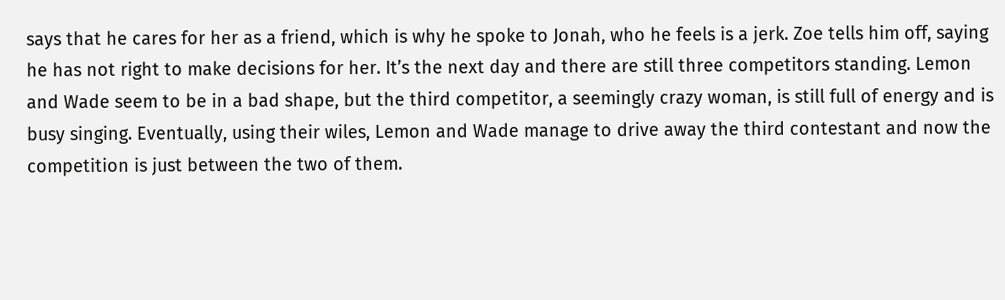says that he cares for her as a friend, which is why he spoke to Jonah, who he feels is a jerk. Zoe tells him off, saying he has not right to make decisions for her. It’s the next day and there are still three competitors standing. Lemon and Wade seem to be in a bad shape, but the third competitor, a seemingly crazy woman, is still full of energy and is busy singing. Eventually, using their wiles, Lemon and Wade manage to drive away the third contestant and now the competition is just between the two of them.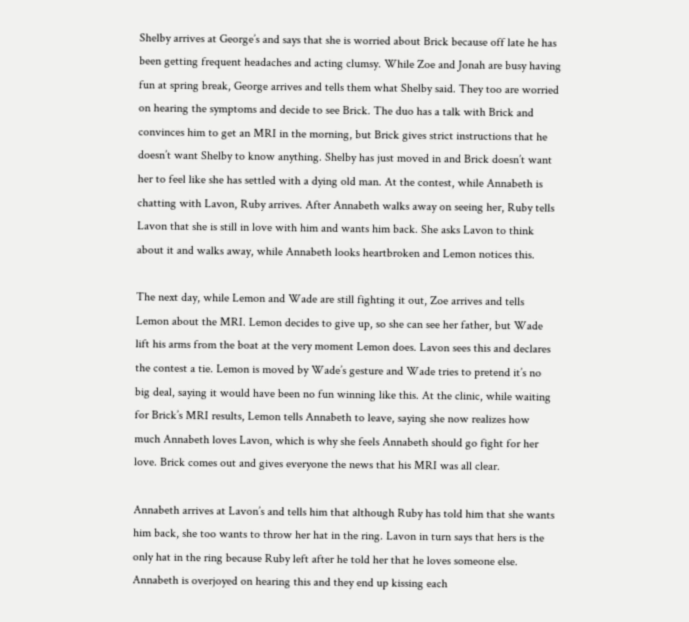Shelby arrives at George’s and says that she is worried about Brick because off late he has been getting frequent headaches and acting clumsy. While Zoe and Jonah are busy having fun at spring break, George arrives and tells them what Shelby said. They too are worried on hearing the symptoms and decide to see Brick. The duo has a talk with Brick and convinces him to get an MRI in the morning, but Brick gives strict instructions that he doesn’t want Shelby to know anything. Shelby has just moved in and Brick doesn’t want her to feel like she has settled with a dying old man. At the contest, while Annabeth is chatting with Lavon, Ruby arrives. After Annabeth walks away on seeing her, Ruby tells Lavon that she is still in love with him and wants him back. She asks Lavon to think about it and walks away, while Annabeth looks heartbroken and Lemon notices this.

The next day, while Lemon and Wade are still fighting it out, Zoe arrives and tells Lemon about the MRI. Lemon decides to give up, so she can see her father, but Wade lift his arms from the boat at the very moment Lemon does. Lavon sees this and declares the contest a tie. Lemon is moved by Wade’s gesture and Wade tries to pretend it’s no big deal, saying it would have been no fun winning like this. At the clinic, while waiting for Brick’s MRI results, Lemon tells Annabeth to leave, saying she now realizes how much Annabeth loves Lavon, which is why she feels Annabeth should go fight for her love. Brick comes out and gives everyone the news that his MRI was all clear.

Annabeth arrives at Lavon’s and tells him that although Ruby has told him that she wants him back, she too wants to throw her hat in the ring. Lavon in turn says that hers is the only hat in the ring because Ruby left after he told her that he loves someone else. Annabeth is overjoyed on hearing this and they end up kissing each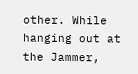other. While hanging out at the Jammer,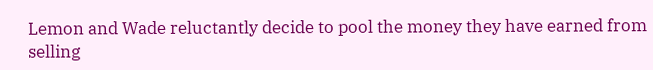Lemon and Wade reluctantly decide to pool the money they have earned from selling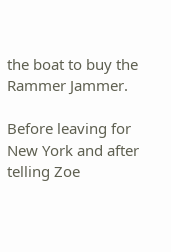the boat to buy the Rammer Jammer.

Before leaving for New York and after telling Zoe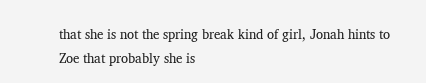that she is not the spring break kind of girl, Jonah hints to Zoe that probably she is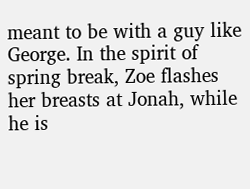meant to be with a guy like George. In the spirit of spring break, Zoe flashes her breasts at Jonah, while he is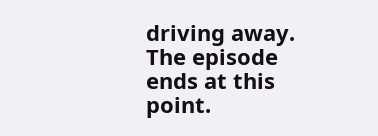driving away. The episode ends at this point.